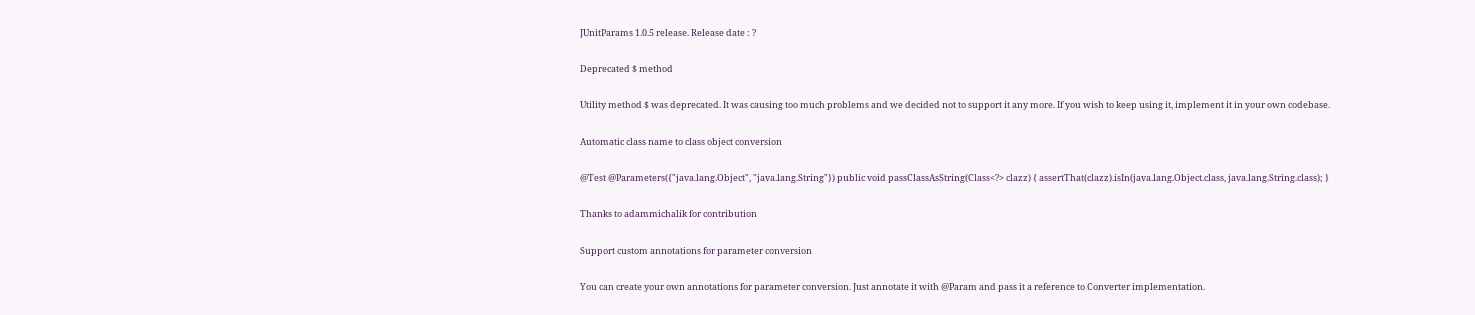JUnitParams 1.0.5 release. Release date : ?

Deprecated $ method

Utility method $ was deprecated. It was causing too much problems and we decided not to support it any more. If you wish to keep using it, implement it in your own codebase.

Automatic class name to class object conversion

@Test @Parameters({"java.lang.Object", "java.lang.String"}) public void passClassAsString(Class<?> clazz) { assertThat(clazz).isIn(java.lang.Object.class, java.lang.String.class); }

Thanks to adammichalik for contribution

Support custom annotations for parameter conversion

You can create your own annotations for parameter conversion. Just annotate it with @Param and pass it a reference to Converter implementation.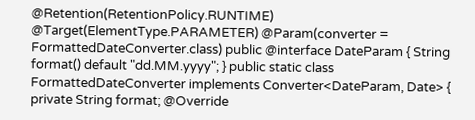@Retention(RetentionPolicy.RUNTIME) @Target(ElementType.PARAMETER) @Param(converter = FormattedDateConverter.class) public @interface DateParam { String format() default "dd.MM.yyyy"; } public static class FormattedDateConverter implements Converter<DateParam, Date> { private String format; @Override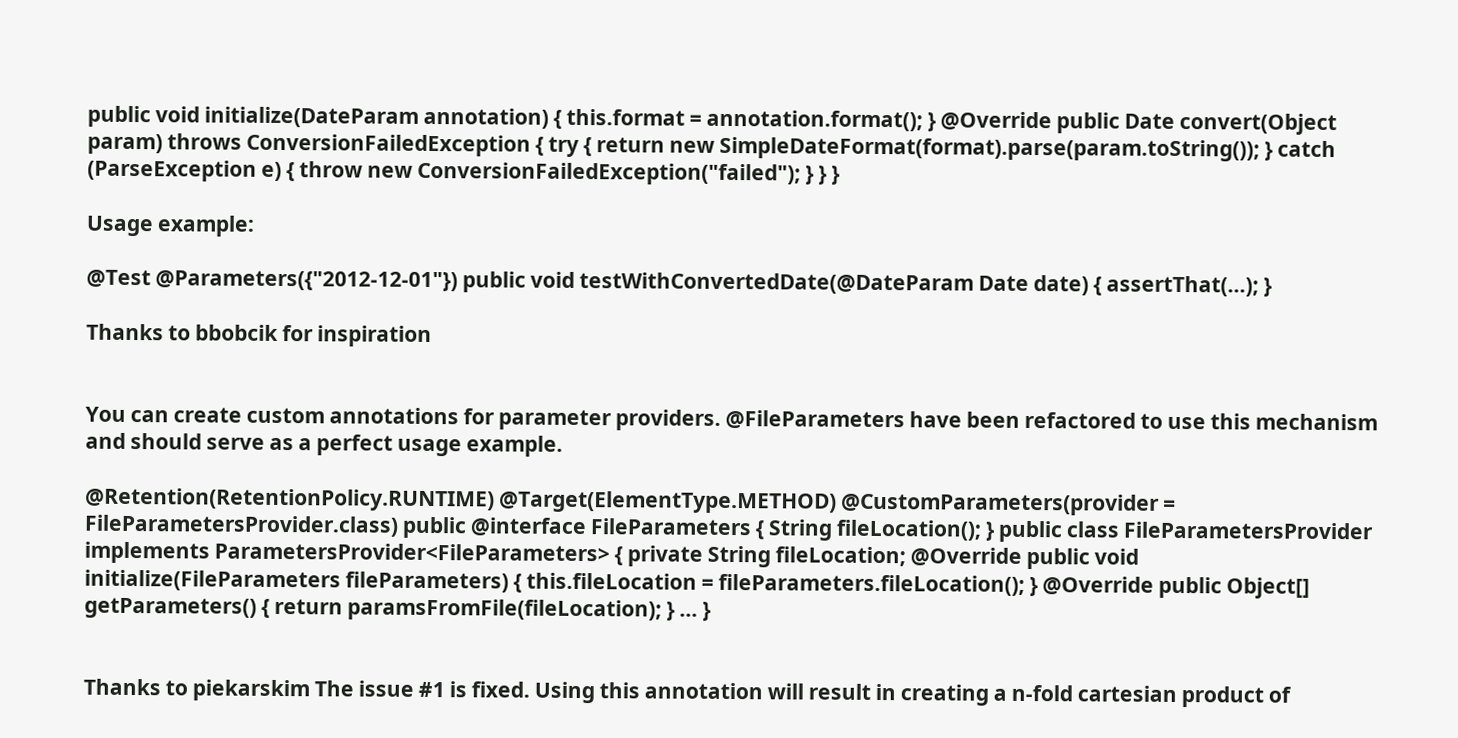public void initialize(DateParam annotation) { this.format = annotation.format(); } @Override public Date convert(Object param) throws ConversionFailedException { try { return new SimpleDateFormat(format).parse(param.toString()); } catch (ParseException e) { throw new ConversionFailedException("failed"); } } }

Usage example:

@Test @Parameters({"2012-12-01"}) public void testWithConvertedDate(@DateParam Date date) { assertThat(...); }

Thanks to bbobcik for inspiration


You can create custom annotations for parameter providers. @FileParameters have been refactored to use this mechanism and should serve as a perfect usage example.

@Retention(RetentionPolicy.RUNTIME) @Target(ElementType.METHOD) @CustomParameters(provider = FileParametersProvider.class) public @interface FileParameters { String fileLocation(); } public class FileParametersProvider implements ParametersProvider<FileParameters> { private String fileLocation; @Override public void initialize(FileParameters fileParameters) { this.fileLocation = fileParameters.fileLocation(); } @Override public Object[] getParameters() { return paramsFromFile(fileLocation); } ... }


Thanks to piekarskim The issue #1 is fixed. Using this annotation will result in creating a n-fold cartesian product of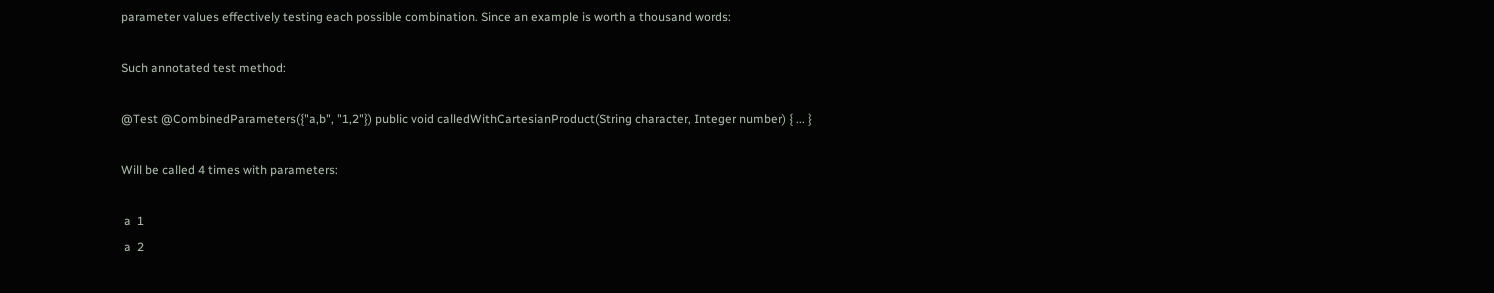parameter values effectively testing each possible combination. Since an example is worth a thousand words:

Such annotated test method:

@Test @CombinedParameters({"a,b", "1,2"}) public void calledWithCartesianProduct(String character, Integer number) { ... }

Will be called 4 times with parameters:

 a  1
 a  2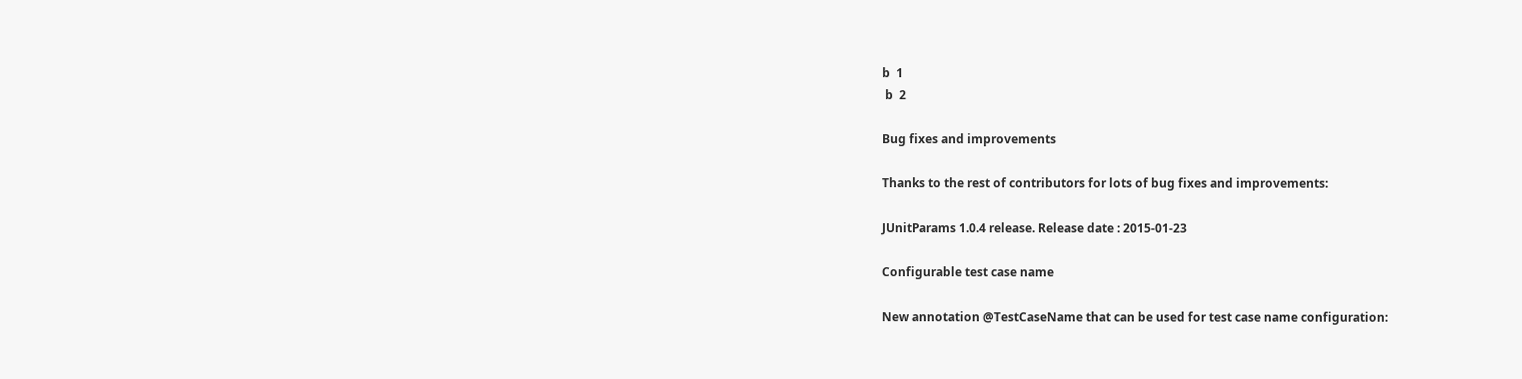b  1
 b  2

Bug fixes and improvements

Thanks to the rest of contributors for lots of bug fixes and improvements:

JUnitParams 1.0.4 release. Release date : 2015-01-23

Configurable test case name

New annotation @TestCaseName that can be used for test case name configuration: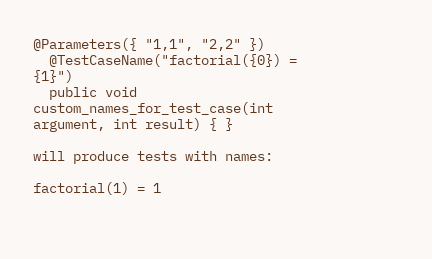@Parameters({ "1,1", "2,2" })
  @TestCaseName("factorial({0}) = {1}")
  public void custom_names_for_test_case(int argument, int result) { }

will produce tests with names:

factorial(1) = 1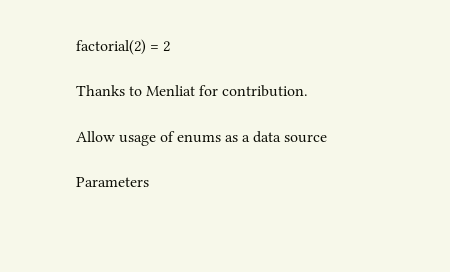factorial(2) = 2

Thanks to Menliat for contribution.

Allow usage of enums as a data source

Parameters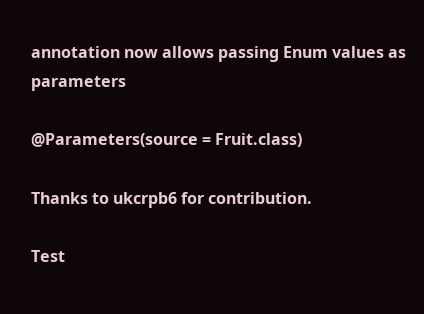annotation now allows passing Enum values as parameters

@Parameters(source = Fruit.class)

Thanks to ukcrpb6 for contribution.

Test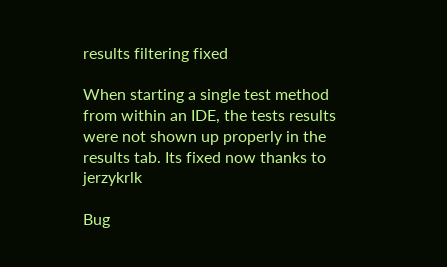results filtering fixed

When starting a single test method from within an IDE, the tests results were not shown up properly in the results tab. Its fixed now thanks to jerzykrlk

Bug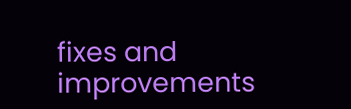fixes and improvements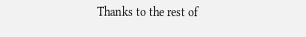Thanks to the rest of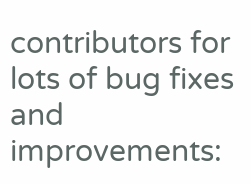contributors for lots of bug fixes and improvements: